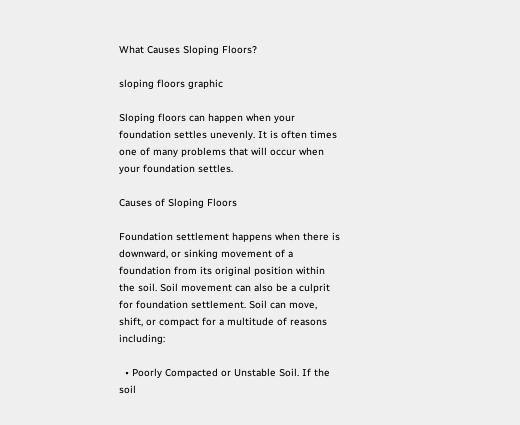What Causes Sloping Floors?

sloping floors graphic

Sloping floors can happen when your foundation settles unevenly. It is often times one of many problems that will occur when your foundation settles.

Causes of Sloping Floors

Foundation settlement happens when there is downward, or sinking movement of a foundation from its original position within the soil. Soil movement can also be a culprit for foundation settlement. Soil can move, shift, or compact for a multitude of reasons including:

  • Poorly Compacted or Unstable Soil. If the soil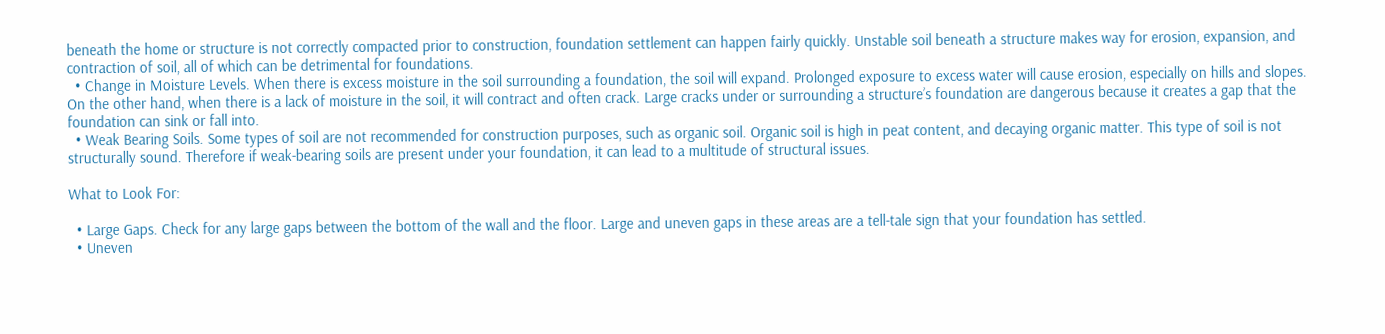beneath the home or structure is not correctly compacted prior to construction, foundation settlement can happen fairly quickly. Unstable soil beneath a structure makes way for erosion, expansion, and contraction of soil, all of which can be detrimental for foundations.
  • Change in Moisture Levels. When there is excess moisture in the soil surrounding a foundation, the soil will expand. Prolonged exposure to excess water will cause erosion, especially on hills and slopes. On the other hand, when there is a lack of moisture in the soil, it will contract and often crack. Large cracks under or surrounding a structure’s foundation are dangerous because it creates a gap that the foundation can sink or fall into.
  • Weak Bearing Soils. Some types of soil are not recommended for construction purposes, such as organic soil. Organic soil is high in peat content, and decaying organic matter. This type of soil is not structurally sound. Therefore if weak-bearing soils are present under your foundation, it can lead to a multitude of structural issues.

What to Look For:

  • Large Gaps. Check for any large gaps between the bottom of the wall and the floor. Large and uneven gaps in these areas are a tell-tale sign that your foundation has settled.
  • Uneven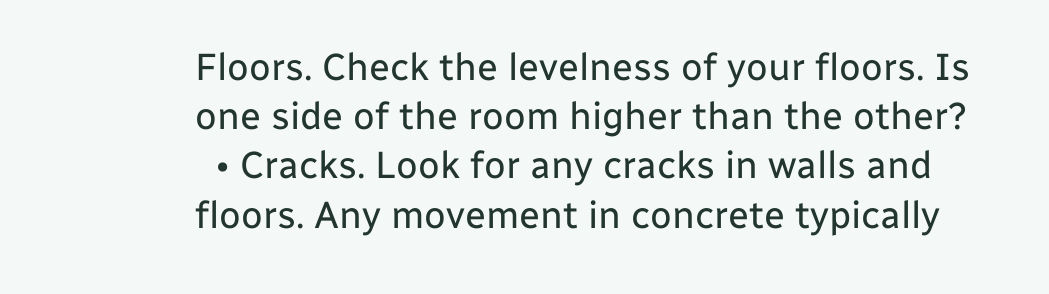Floors. Check the levelness of your floors. Is one side of the room higher than the other?
  • Cracks. Look for any cracks in walls and floors. Any movement in concrete typically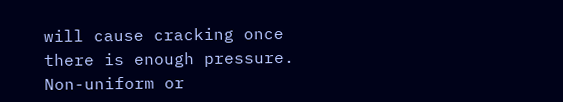will cause cracking once there is enough pressure. Non-uniform or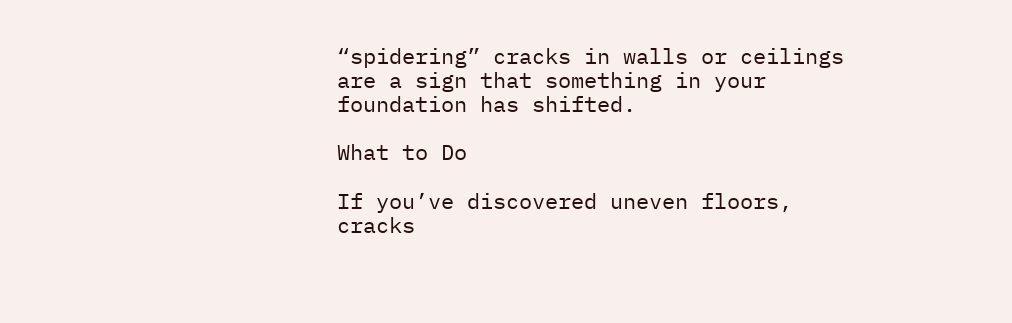“spidering” cracks in walls or ceilings are a sign that something in your foundation has shifted.

What to Do

If you’ve discovered uneven floors, cracks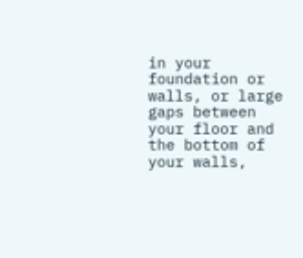in your foundation or walls, or large gaps between your floor and the bottom of your walls,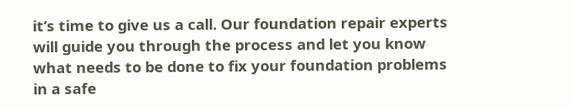it’s time to give us a call. Our foundation repair experts will guide you through the process and let you know what needs to be done to fix your foundation problems in a safe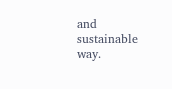and sustainable way.